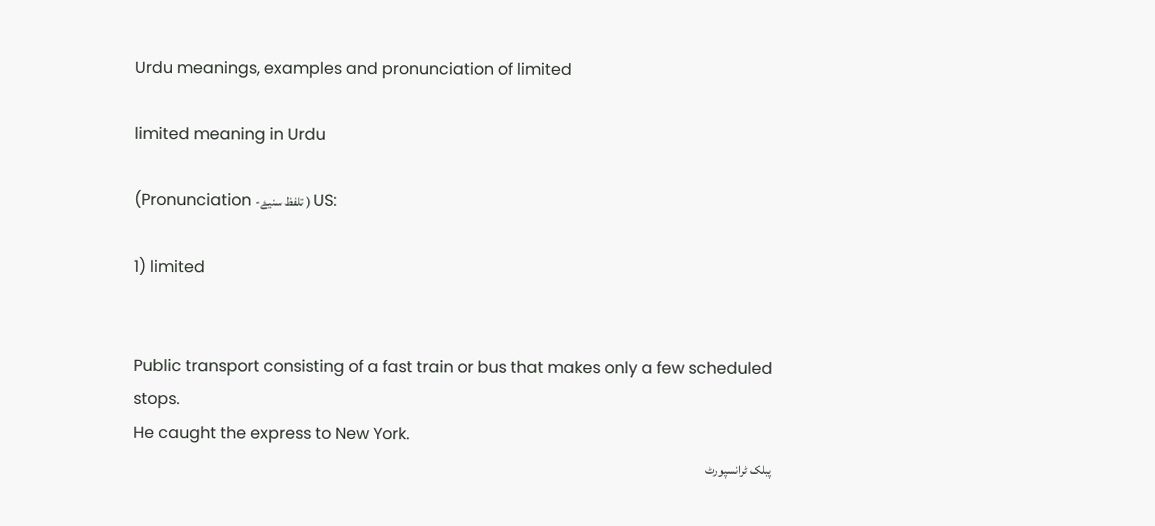Urdu meanings, examples and pronunciation of limited

limited meaning in Urdu

(Pronunciation -تلفظ سنیۓ ) US:

1) limited


Public transport consisting of a fast train or bus that makes only a few scheduled stops.
He caught the express to New York.
پبلک ٹرانسپورٹ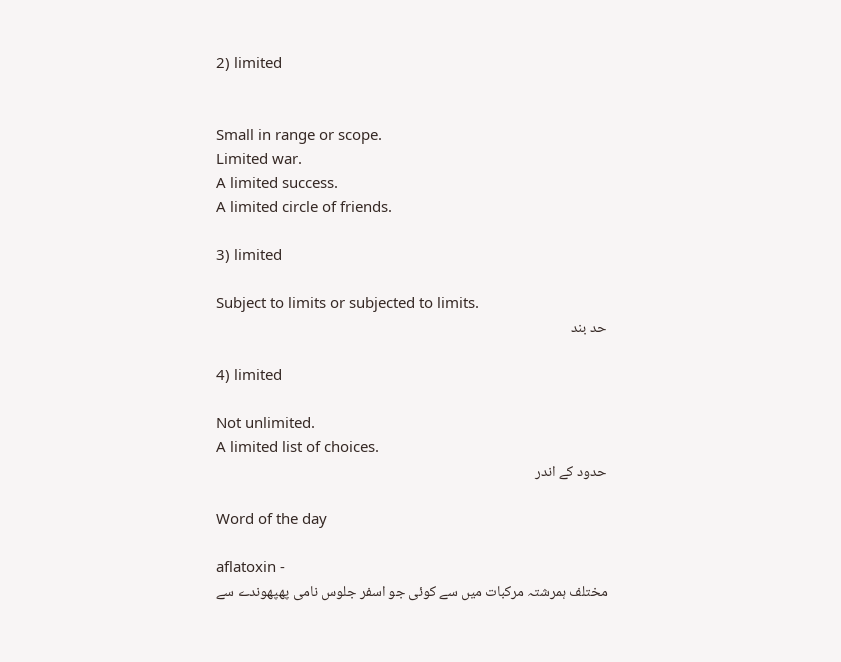2) limited


Small in range or scope.
Limited war.
A limited success.
A limited circle of friends.

3) limited

Subject to limits or subjected to limits.
حد بند

4) limited

Not unlimited.
A limited list of choices.
حدود کے اندر

Word of the day

aflatoxin -
مختلف ہمرشتہ مرکبات میں سے کوئی جو اسفر جلوس نامی پھپھوندے سے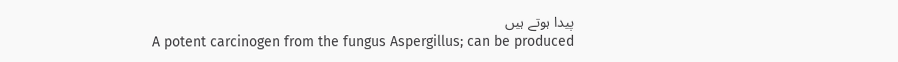پیدا ہوتے ہیں
A potent carcinogen from the fungus Aspergillus; can be produced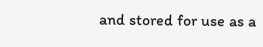and stored for use as a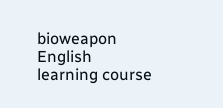bioweapon
English learning course